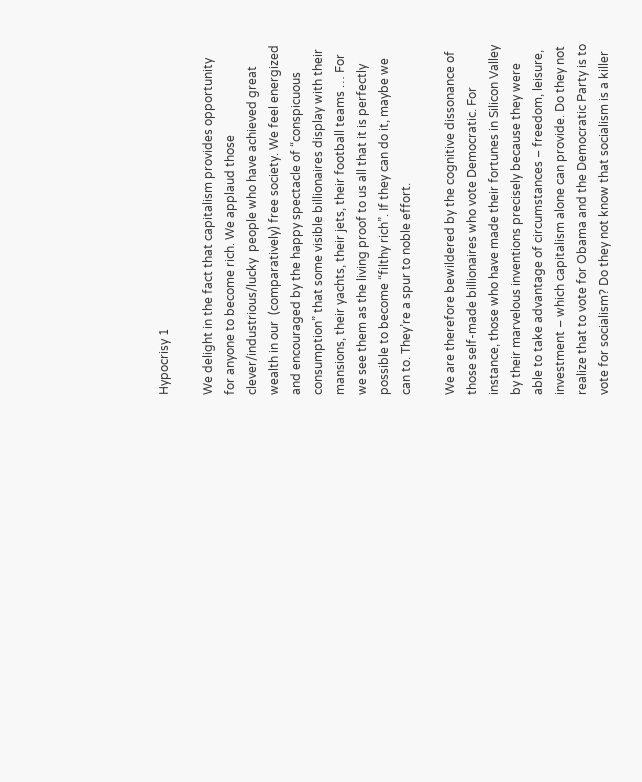Hypocrisy 1

We delight in the fact that capitalism provides opportunity for anyone to become rich. We applaud those clever/industrious/lucky  people who have achieved great wealth in our  (comparatively) free society. We feel energized and encouraged by the happy spectacle of “conspicuous consumption” that some visible billionaires display with their mansions, their yachts, their jets, their football teams … For we see them as the living proof to us all that it is perfectly possible to become “filthy rich”. If they can do it, maybe we can to. They’re a spur to noble effort.

We are therefore bewildered by the cognitive dissonance of those self-made billionaires who vote Democratic. For instance, those who have made their fortunes in Silicon Valley by their marvelous inventions precisely because they were able to take advantage of circumstances – freedom, leisure, investment – which capitalism alone can provide. Do they not realize that to vote for Obama and the Democratic Party is to vote for socialism? Do they not know that socialism is a killer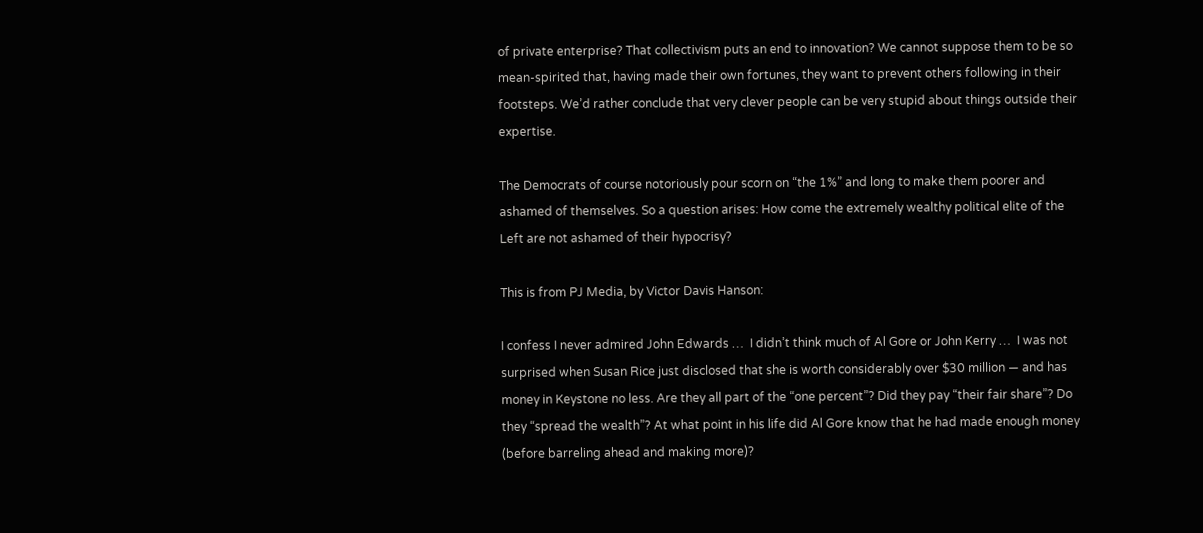of private enterprise? That collectivism puts an end to innovation? We cannot suppose them to be so mean-spirited that, having made their own fortunes, they want to prevent others following in their footsteps. We’d rather conclude that very clever people can be very stupid about things outside their expertise.

The Democrats of course notoriously pour scorn on “the 1%” and long to make them poorer and ashamed of themselves. So a question arises: How come the extremely wealthy political elite of the Left are not ashamed of their hypocrisy?

This is from PJ Media, by Victor Davis Hanson:

I confess I never admired John Edwards …  I didn’t think much of Al Gore or John Kerry …  I was not surprised when Susan Rice just disclosed that she is worth considerably over $30 million — and has money in Keystone no less. Are they all part of the “one percent”? Did they pay “their fair share”? Do they “spread the wealth”? At what point in his life did Al Gore know that he had made enough money (before barreling ahead and making more)?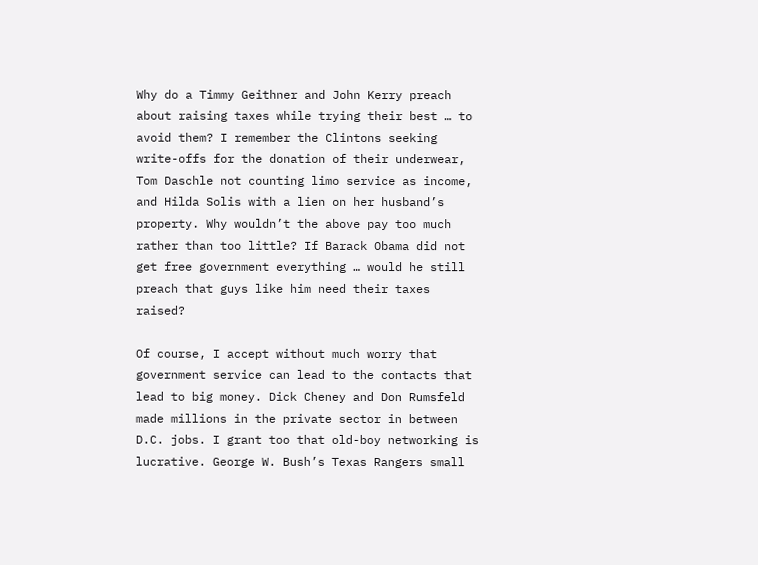Why do a Timmy Geithner and John Kerry preach about raising taxes while trying their best … to avoid them? I remember the Clintons seeking write-offs for the donation of their underwear, Tom Daschle not counting limo service as income, and Hilda Solis with a lien on her husband’s property. Why wouldn’t the above pay too much rather than too little? If Barack Obama did not get free government everything … would he still preach that guys like him need their taxes raised?

Of course, I accept without much worry that government service can lead to the contacts that lead to big money. Dick Cheney and Don Rumsfeld made millions in the private sector in between D.C. jobs. I grant too that old-boy networking is lucrative. George W. Bush’s Texas Rangers small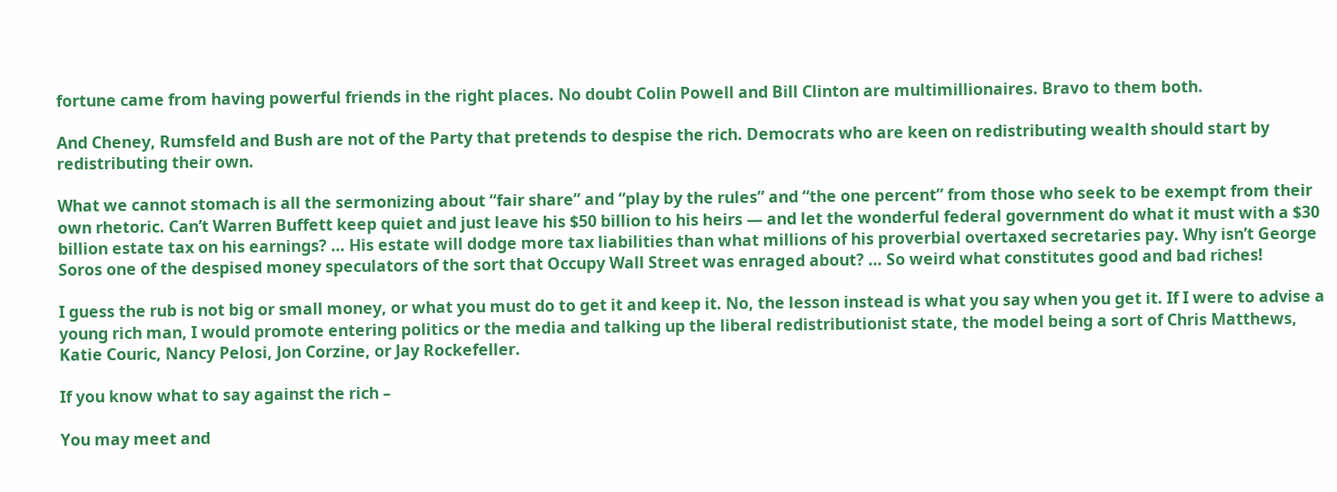fortune came from having powerful friends in the right places. No doubt Colin Powell and Bill Clinton are multimillionaires. Bravo to them both.

And Cheney, Rumsfeld and Bush are not of the Party that pretends to despise the rich. Democrats who are keen on redistributing wealth should start by redistributing their own.

What we cannot stomach is all the sermonizing about “fair share” and “play by the rules” and “the one percent” from those who seek to be exempt from their own rhetoric. Can’t Warren Buffett keep quiet and just leave his $50 billion to his heirs — and let the wonderful federal government do what it must with a $30 billion estate tax on his earnings? … His estate will dodge more tax liabilities than what millions of his proverbial overtaxed secretaries pay. Why isn’t George Soros one of the despised money speculators of the sort that Occupy Wall Street was enraged about? … So weird what constitutes good and bad riches!

I guess the rub is not big or small money, or what you must do to get it and keep it. No, the lesson instead is what you say when you get it. If I were to advise a young rich man, I would promote entering politics or the media and talking up the liberal redistributionist state, the model being a sort of Chris Matthews, Katie Couric, Nancy Pelosi, Jon Corzine, or Jay Rockefeller.

If you know what to say against the rich –

You may meet and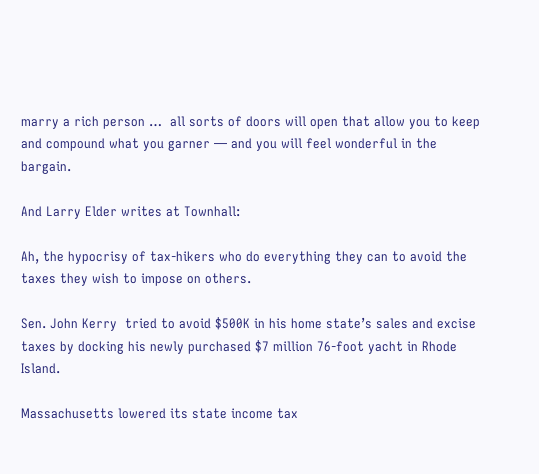marry a rich person …  all sorts of doors will open that allow you to keep and compound what you garner — and you will feel wonderful in the bargain.

And Larry Elder writes at Townhall:

Ah, the hypocrisy of tax-hikers who do everything they can to avoid the taxes they wish to impose on others.

Sen. John Kerry  tried to avoid $500K in his home state’s sales and excise taxes by docking his newly purchased $7 million 76-foot yacht in Rhode Island.

Massachusetts lowered its state income tax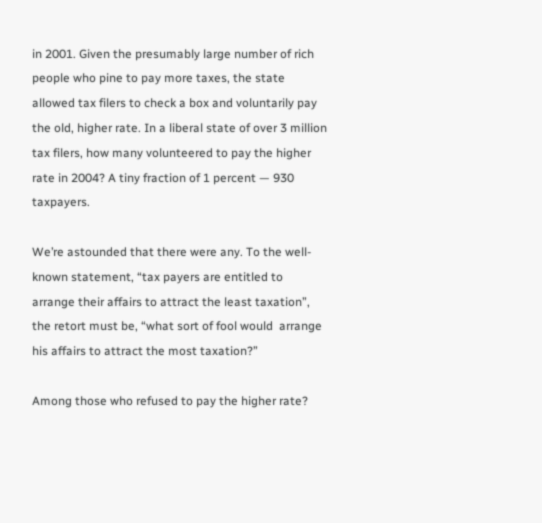in 2001. Given the presumably large number of rich people who pine to pay more taxes, the state allowed tax filers to check a box and voluntarily pay the old, higher rate. In a liberal state of over 3 million tax filers, how many volunteered to pay the higher rate in 2004? A tiny fraction of 1 percent — 930 taxpayers.

We’re astounded that there were any. To the well-known statement, “tax payers are entitled to arrange their affairs to attract the least taxation”, the retort must be, “what sort of fool would  arrange his affairs to attract the most taxation?”

Among those who refused to pay the higher rate?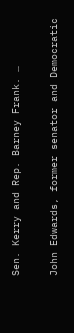Sen. Kerry and Rep. Barney Frank. …

John Edwards, former senator and Democratic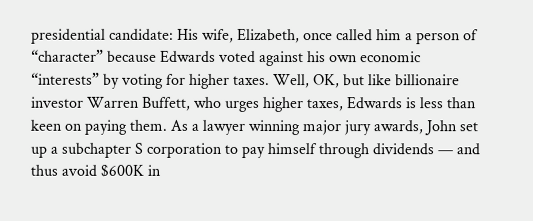presidential candidate: His wife, Elizabeth, once called him a person of “character” because Edwards voted against his own economic “interests” by voting for higher taxes. Well, OK, but like billionaire investor Warren Buffett, who urges higher taxes, Edwards is less than keen on paying them. As a lawyer winning major jury awards, John set up a subchapter S corporation to pay himself through dividends — and thus avoid $600K in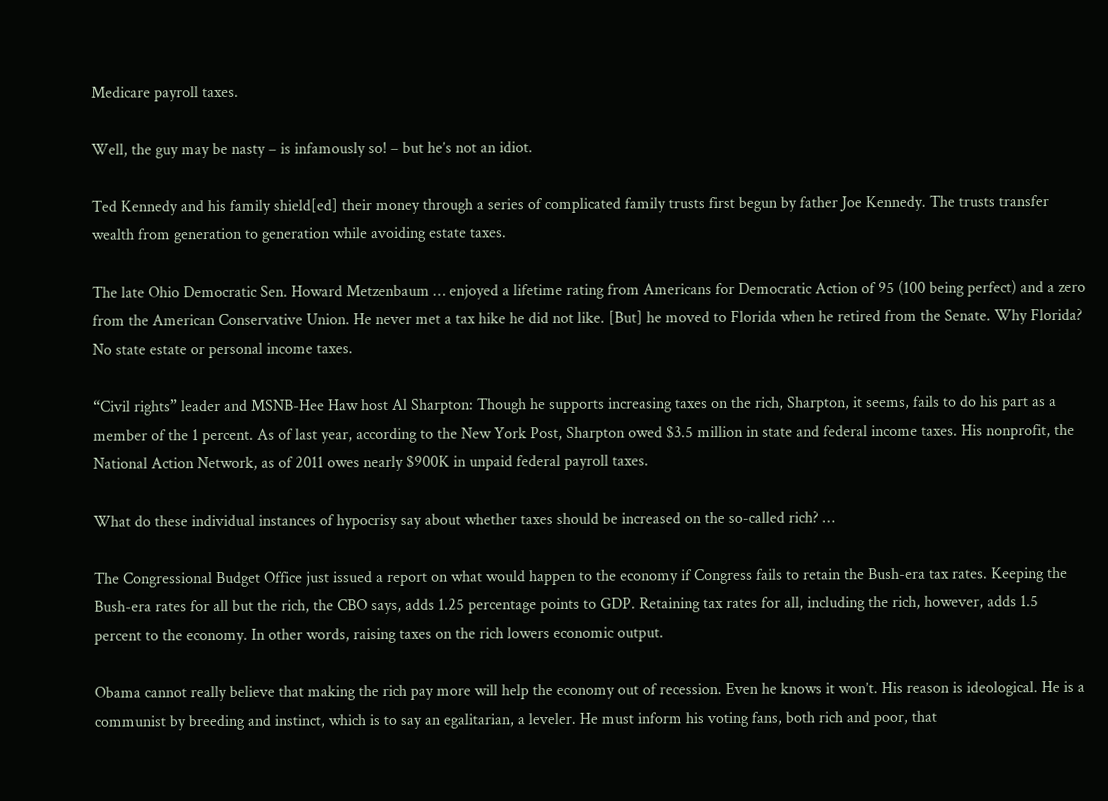Medicare payroll taxes.

Well, the guy may be nasty – is infamously so! – but he’s not an idiot.

Ted Kennedy and his family shield[ed] their money through a series of complicated family trusts first begun by father Joe Kennedy. The trusts transfer wealth from generation to generation while avoiding estate taxes.

The late Ohio Democratic Sen. Howard Metzenbaum … enjoyed a lifetime rating from Americans for Democratic Action of 95 (100 being perfect) and a zero from the American Conservative Union. He never met a tax hike he did not like. [But] he moved to Florida when he retired from the Senate. Why Florida? No state estate or personal income taxes.

“Civil rights” leader and MSNB-Hee Haw host Al Sharpton: Though he supports increasing taxes on the rich, Sharpton, it seems, fails to do his part as a member of the 1 percent. As of last year, according to the New York Post, Sharpton owed $3.5 million in state and federal income taxes. His nonprofit, the National Action Network, as of 2011 owes nearly $900K in unpaid federal payroll taxes.

What do these individual instances of hypocrisy say about whether taxes should be increased on the so-called rich? …

The Congressional Budget Office just issued a report on what would happen to the economy if Congress fails to retain the Bush-era tax rates. Keeping the Bush-era rates for all but the rich, the CBO says, adds 1.25 percentage points to GDP. Retaining tax rates for all, including the rich, however, adds 1.5 percent to the economy. In other words, raising taxes on the rich lowers economic output.

Obama cannot really believe that making the rich pay more will help the economy out of recession. Even he knows it won’t. His reason is ideological. He is a communist by breeding and instinct, which is to say an egalitarian, a leveler. He must inform his voting fans, both rich and poor, that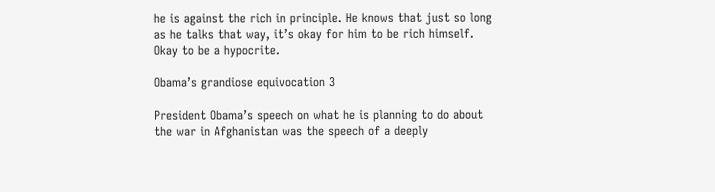he is against the rich in principle. He knows that just so long as he talks that way, it’s okay for him to be rich himself. Okay to be a hypocrite.

Obama’s grandiose equivocation 3

President Obama’s speech on what he is planning to do about the war in Afghanistan was the speech of a deeply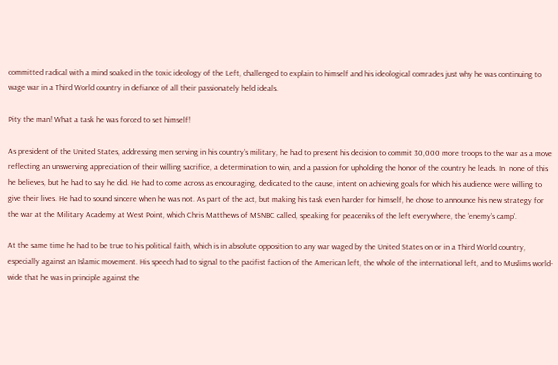committed radical with a mind soaked in the toxic ideology of the Left, challenged to explain to himself and his ideological comrades just why he was continuing to wage war in a Third World country in defiance of all their passionately held ideals.

Pity the man! What a task he was forced to set himself!

As president of the United States, addressing men serving in his country’s military, he had to present his decision to commit 30,000 more troops to the war as a move reflecting an unswerving appreciation of their willing sacrifice, a determination to win, and a passion for upholding the honor of the country he leads. In  none of this he believes, but he had to say he did. He had to come across as encouraging, dedicated to the cause, intent on achieving goals for which his audience were willing to give their lives. He had to sound sincere when he was not. As part of the act, but making his task even harder for himself, he chose to announce his new strategy for the war at the Military Academy at West Point, which Chris Matthews of MSNBC called, speaking for peaceniks of the left everywhere, the ‘enemy’s camp’.

At the same time he had to be true to his political faith, which is in absolute opposition to any war waged by the United States on or in a Third World country, especially against an Islamic movement. His speech had to signal to the pacifist faction of the American left, the whole of the international left, and to Muslims world-wide that he was in principle against the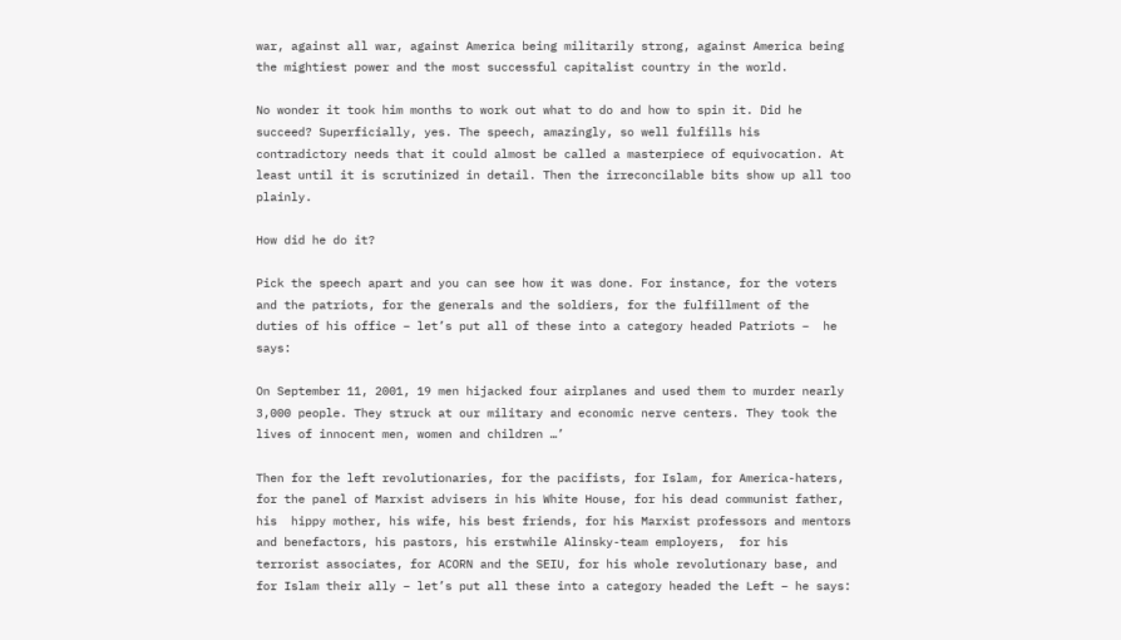war, against all war, against America being militarily strong, against America being the mightiest power and the most successful capitalist country in the world.

No wonder it took him months to work out what to do and how to spin it. Did he succeed? Superficially, yes. The speech, amazingly, so well fulfills his contradictory needs that it could almost be called a masterpiece of equivocation. At least until it is scrutinized in detail. Then the irreconcilable bits show up all too plainly.

How did he do it?

Pick the speech apart and you can see how it was done. For instance, for the voters and the patriots, for the generals and the soldiers, for the fulfillment of the duties of his office – let’s put all of these into a category headed Patriots –  he says:

On September 11, 2001, 19 men hijacked four airplanes and used them to murder nearly 3,000 people. They struck at our military and economic nerve centers. They took the lives of innocent men, women and children …’

Then for the left revolutionaries, for the pacifists, for Islam, for America-haters, for the panel of Marxist advisers in his White House, for his dead communist father, his  hippy mother, his wife, his best friends, for his Marxist professors and mentors and benefactors, his pastors, his erstwhile Alinsky-team employers,  for his  terrorist associates, for ACORN and the SEIU, for his whole revolutionary base, and for Islam their ally – let’s put all these into a category headed the Left – he says: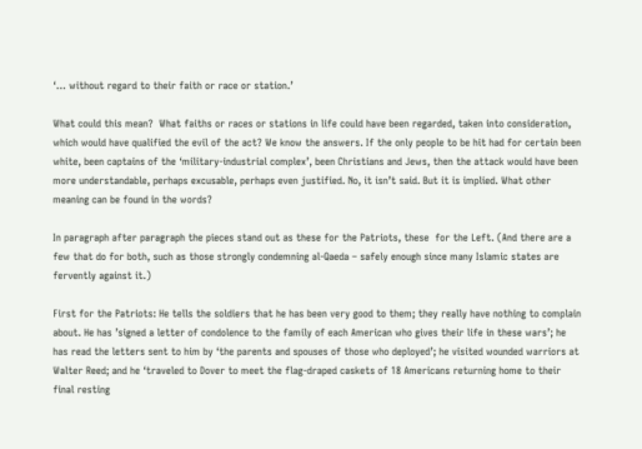‘… without regard to their faith or race or station.’

What could this mean?  What faiths or races or stations in life could have been regarded, taken into consideration, which would have qualified the evil of the act? We know the answers. If the only people to be hit had for certain been white, been captains of the ‘military-industrial complex’, been Christians and Jews, then the attack would have been more understandable, perhaps excusable, perhaps even justified. No, it isn’t said. But it is implied. What other meaning can be found in the words?

In paragraph after paragraph the pieces stand out as these for the Patriots, these  for the Left. (And there are a few that do for both, such as those strongly condemning al-Qaeda – safely enough since many Islamic states are fervently against it.)

First for the Patriots: He tells the soldiers that he has been very good to them; they really have nothing to complain about. He has ’signed a letter of condolence to the family of each American who gives their life in these wars’; he has read the letters sent to him by ‘the parents and spouses of those who deployed’; he visited wounded warriors at Walter Reed; and he ‘traveled to Dover to meet the flag-draped caskets of 18 Americans returning home to their final resting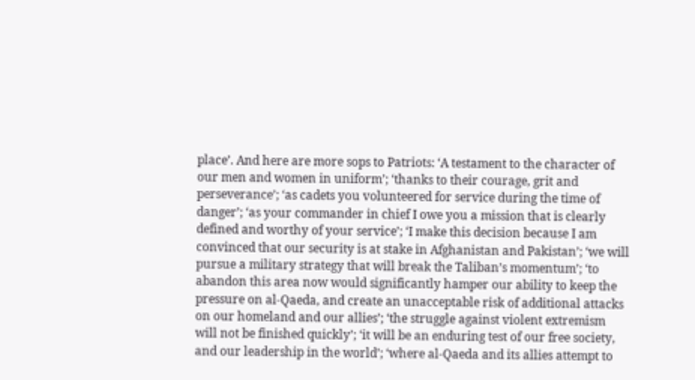place’. And here are more sops to Patriots: ‘A testament to the character of our men and women in uniform’; ‘thanks to their courage, grit and perseverance’; ‘as cadets you volunteered for service during the time of danger’; ‘as your commander in chief I owe you a mission that is clearly defined and worthy of your service’; ‘I make this decision because I am convinced that our security is at stake in Afghanistan and Pakistan’; ‘we will pursue a military strategy that will break the Taliban’s momentum’; ‘to abandon this area now would significantly hamper our ability to keep the pressure on al-Qaeda, and create an unacceptable risk of additional attacks on our homeland and our allies’; ‘the struggle against violent extremism will not be finished quickly’; ‘it will be an enduring test of our free society, and our leadership in the world’; ‘where al-Qaeda and its allies attempt to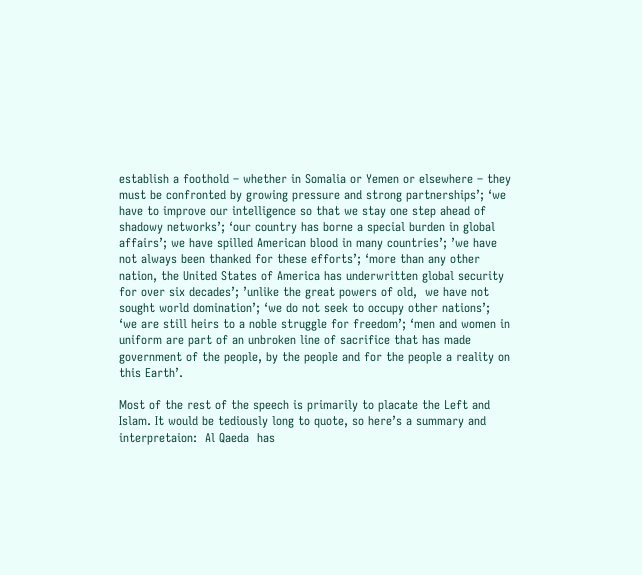establish a foothold – whether in Somalia or Yemen or elsewhere – they must be confronted by growing pressure and strong partnerships’; ‘we have to improve our intelligence so that we stay one step ahead of shadowy networks’; ‘our country has borne a special burden in global affairs’; we have spilled American blood in many countries’; ’we have not always been thanked for these efforts’; ‘more than any other nation, the United States of America has underwritten global security for over six decades’; ’unlike the great powers of old,  we have not sought world domination’; ‘we do not seek to occupy other nations’; ‘we are still heirs to a noble struggle for freedom’; ‘men and women in uniform are part of an unbroken line of sacrifice that has made government of the people, by the people and for the people a reality on this Earth’.

Most of the rest of the speech is primarily to placate the Left and Islam. It would be tediously long to quote, so here’s a summary and interpretaion:  Al Qaeda  has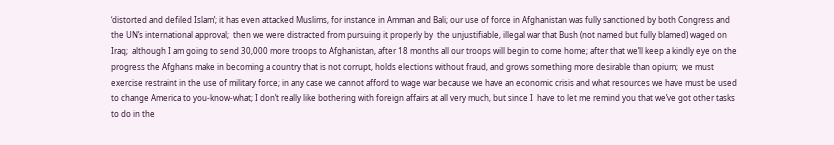‘distorted and defiled Islam’; it has even attacked Muslims, for instance in Amman and Bali; our use of force in Afghanistan was fully sanctioned by both Congress and the UN’s international approval;  then we were distracted from pursuing it properly by  the unjustifiable, illegal war that Bush (not named but fully blamed) waged on Iraq;  although I am going to send 30,000 more troops to Afghanistan, after 18 months all our troops will begin to come home; after that we’ll keep a kindly eye on the progress the Afghans make in becoming a country that is not corrupt, holds elections without fraud, and grows something more desirable than opium;  we must exercise restraint in the use of military force; in any case we cannot afford to wage war because we have an economic crisis and what resources we have must be used to change America to you-know-what; I don’t really like bothering with foreign affairs at all very much, but since I  have to let me remind you that we’ve got other tasks to do in the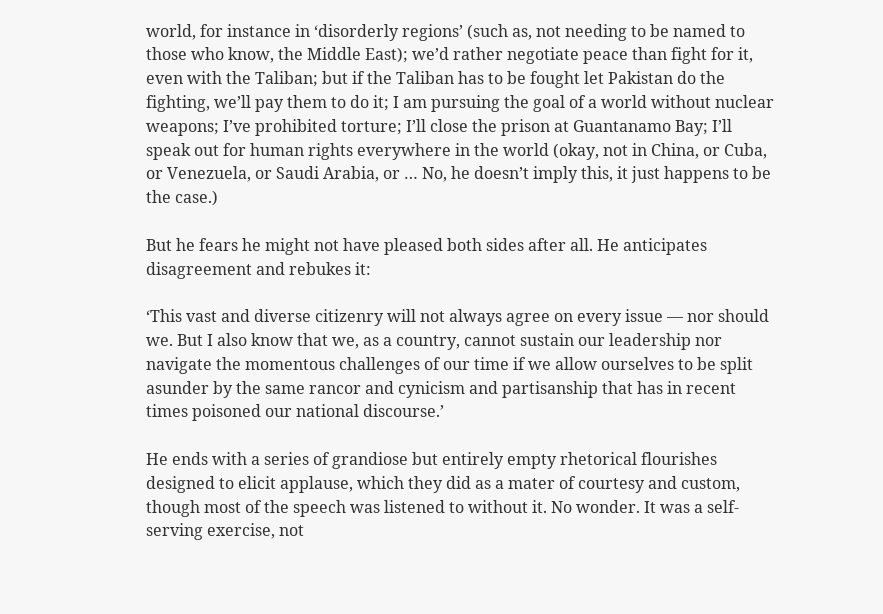world, for instance in ‘disorderly regions’ (such as, not needing to be named to those who know, the Middle East); we’d rather negotiate peace than fight for it, even with the Taliban; but if the Taliban has to be fought let Pakistan do the fighting, we’ll pay them to do it; I am pursuing the goal of a world without nuclear weapons; I’ve prohibited torture; I’ll close the prison at Guantanamo Bay; I’ll speak out for human rights everywhere in the world (okay, not in China, or Cuba, or Venezuela, or Saudi Arabia, or … No, he doesn’t imply this, it just happens to be the case.)

But he fears he might not have pleased both sides after all. He anticipates disagreement and rebukes it:

‘This vast and diverse citizenry will not always agree on every issue — nor should we. But I also know that we, as a country, cannot sustain our leadership nor navigate the momentous challenges of our time if we allow ourselves to be split asunder by the same rancor and cynicism and partisanship that has in recent times poisoned our national discourse.’

He ends with a series of grandiose but entirely empty rhetorical flourishes designed to elicit applause, which they did as a mater of courtesy and custom, though most of the speech was listened to without it. No wonder. It was a self-serving exercise, not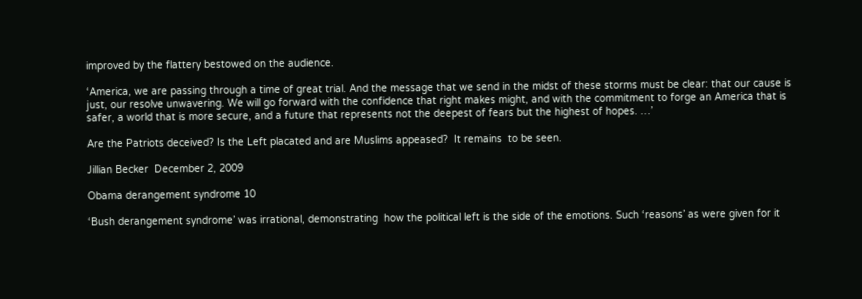improved by the flattery bestowed on the audience.

‘America, we are passing through a time of great trial. And the message that we send in the midst of these storms must be clear: that our cause is just, our resolve unwavering. We will go forward with the confidence that right makes might, and with the commitment to forge an America that is safer, a world that is more secure, and a future that represents not the deepest of fears but the highest of hopes. …’

Are the Patriots deceived? Is the Left placated and are Muslims appeased?  It remains  to be seen.

Jillian Becker  December 2, 2009

Obama derangement syndrome 10

‘Bush derangement syndrome’ was irrational, demonstrating  how the political left is the side of the emotions. Such ‘reasons’ as were given for it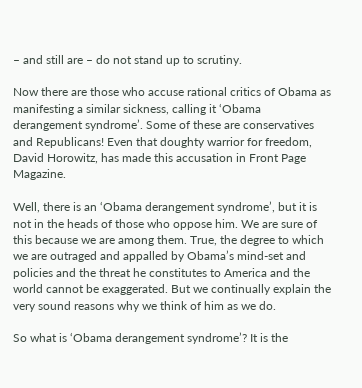– and still are – do not stand up to scrutiny.

Now there are those who accuse rational critics of Obama as manifesting a similar sickness, calling it ‘Obama derangement syndrome’. Some of these are conservatives and Republicans! Even that doughty warrior for freedom, David Horowitz, has made this accusation in Front Page Magazine.

Well, there is an ‘Obama derangement syndrome’, but it is not in the heads of those who oppose him. We are sure of this because we are among them. True, the degree to which we are outraged and appalled by Obama’s mind-set and policies and the threat he constitutes to America and the world cannot be exaggerated. But we continually explain the very sound reasons why we think of him as we do.

So what is ‘Obama derangement syndrome’? It is the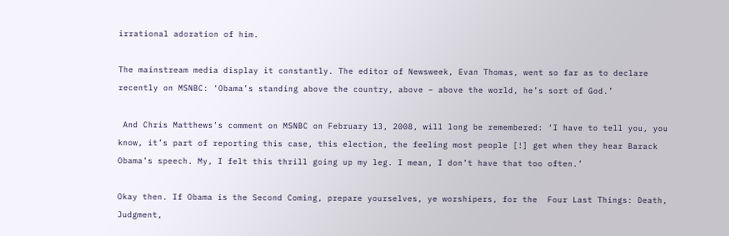irrational adoration of him.

The mainstream media display it constantly. The editor of Newsweek, Evan Thomas, went so far as to declare recently on MSNBC: ‘Obama’s standing above the country, above – above the world, he’s sort of God.’

 And Chris Matthews’s comment on MSNBC on February 13, 2008, will long be remembered: ‘I have to tell you, you know, it’s part of reporting this case, this election, the feeling most people [!] get when they hear Barack Obama’s speech. My, I felt this thrill going up my leg. I mean, I don’t have that too often.’

Okay then. If Obama is the Second Coming, prepare yourselves, ye worshipers, for the  Four Last Things: Death, Judgment,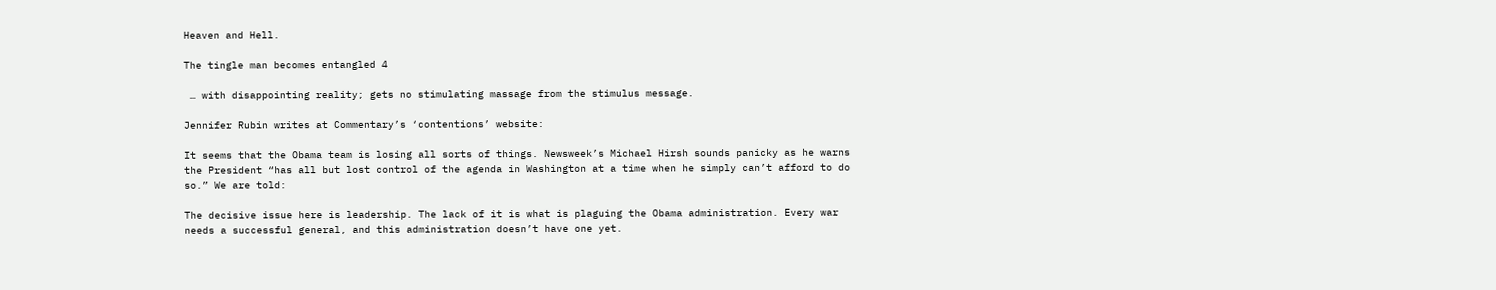Heaven and Hell.

The tingle man becomes entangled 4

 … with disappointing reality; gets no stimulating massage from the stimulus message.

Jennifer Rubin writes at Commentary’s ‘contentions’ website:

It seems that the Obama team is losing all sorts of things. Newsweek’s Michael Hirsh sounds panicky as he warns the President “has all but lost control of the agenda in Washington at a time when he simply can’t afford to do so.” We are told:

The decisive issue here is leadership. The lack of it is what is plaguing the Obama administration. Every war needs a successful general, and this administration doesn’t have one yet.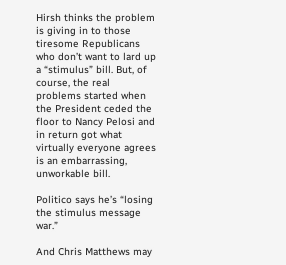Hirsh thinks the problem is giving in to those tiresome Republicans who don’t want to lard up a “stimulus” bill. But, of course, the real problems started when the President ceded the floor to Nancy Pelosi and in return got what virtually everyone agrees is an embarrassing, unworkable bill.

Politico says he’s “losing the stimulus message war.”

And Chris Matthews may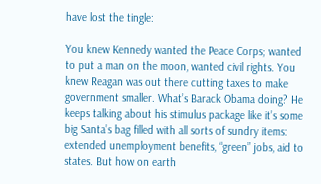have lost the tingle:

You knew Kennedy wanted the Peace Corps; wanted to put a man on the moon, wanted civil rights. You knew Reagan was out there cutting taxes to make government smaller. What’s Barack Obama doing? He keeps talking about his stimulus package like it’s some big Santa’s bag filled with all sorts of sundry items: extended unemployment benefits, “green” jobs, aid to states. But how on earth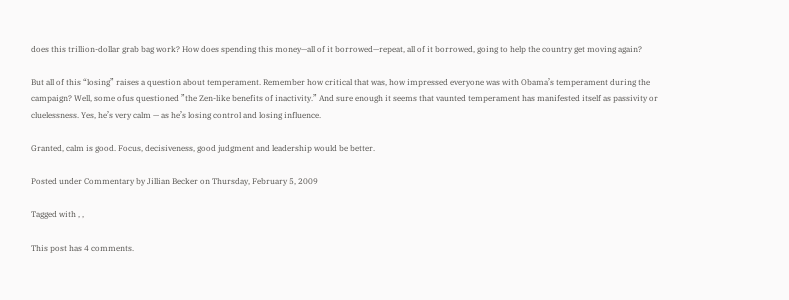does this trillion-dollar grab bag work? How does spending this money—all of it borrowed—repeat, all of it borrowed, going to help the country get moving again?

But all of this “losing” raises a question about temperament. Remember how critical that was, how impressed everyone was with Obama’s temperament during the campaign? Well, some ofus questioned ”the Zen-like benefits of inactivity.” And sure enough it seems that vaunted temperament has manifested itself as passivity or cluelessness. Yes, he’s very calm — as he’s losing control and losing influence.

Granted, calm is good. Focus, decisiveness, good judgment and leadership would be better.

Posted under Commentary by Jillian Becker on Thursday, February 5, 2009

Tagged with , ,

This post has 4 comments.